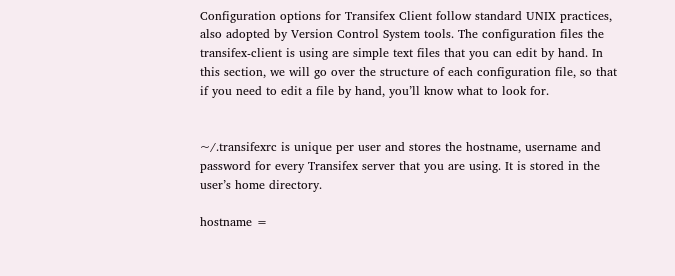Configuration options for Transifex Client follow standard UNIX practices, also adopted by Version Control System tools. The configuration files the transifex-client is using are simple text files that you can edit by hand. In this section, we will go over the structure of each configuration file, so that if you need to edit a file by hand, you’ll know what to look for.


~/.transifexrc is unique per user and stores the hostname, username and password for every Transifex server that you are using. It is stored in the user’s home directory.

hostname =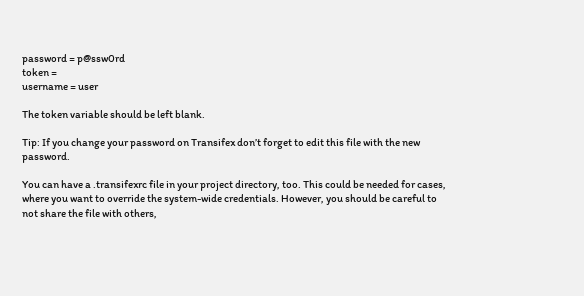password = p@ssw0rd
token =
username = user

The token variable should be left blank.

Tip: If you change your password on Transifex don’t forget to edit this file with the new password.

You can have a .transifexrc file in your project directory, too. This could be needed for cases, where you want to override the system-wide credentials. However, you should be careful to not share the file with others,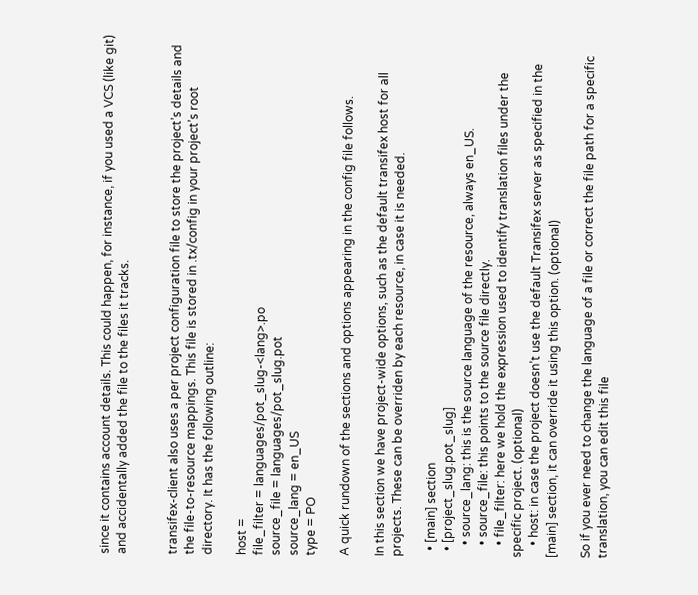since it contains account details. This could happen, for instance, if you used a VCS (like git) and accidentally added the file to the files it tracks.


transifex-client also uses a per project configuration file to store the project’s details and the file-to-resource mappings. This file is stored in .tx/config in your project’s root directory. It has the following outline:

host =
file_filter = languages/pot_slug-<lang>.po
source_file = languages/pot_slug.pot
source_lang = en_US
type = PO

A quick rundown of the sections and options appearing in the config file follows.

In this section we have project-wide options, such as the default transifex host for all projects. These can be overriden by each resource, in case it is needed.

  • [main] section
  • [project_slug.pot_slug]
    • source_lang: this is the source language of the resource, always en_US.
    • source_file: this points to the source file directly.
    • file_filter: here we hold the expression used to identify translation files under the specific project. (optional)
    • host: in case the project doesn’t use the default Transifex server as specified in the [main] section, it can override it using this option. (optional)

So if you ever need to change the language of a file or correct the file path for a specific translation, you can edit this file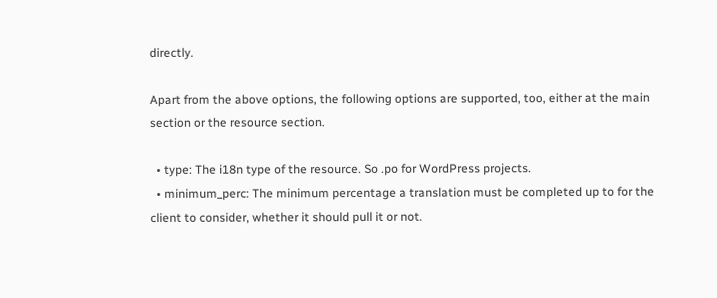directly.

Apart from the above options, the following options are supported, too, either at the main section or the resource section.

  • type: The i18n type of the resource. So .po for WordPress projects.
  • minimum_perc: The minimum percentage a translation must be completed up to for the client to consider, whether it should pull it or not.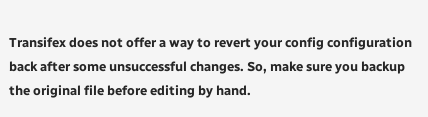Transifex does not offer a way to revert your config configuration back after some unsuccessful changes. So, make sure you backup the original file before editing by hand.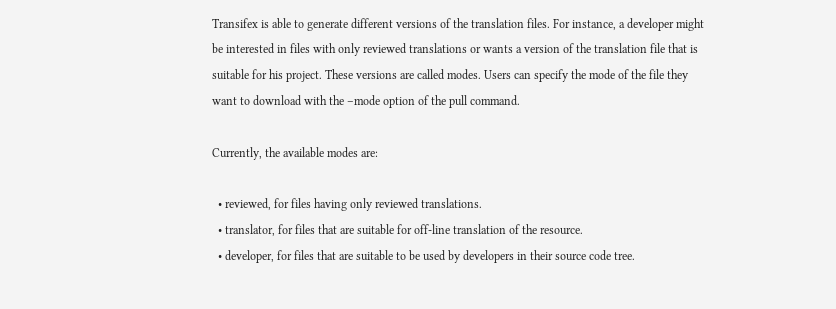Transifex is able to generate different versions of the translation files. For instance, a developer might be interested in files with only reviewed translations or wants a version of the translation file that is suitable for his project. These versions are called modes. Users can specify the mode of the file they want to download with the –mode option of the pull command.

Currently, the available modes are:

  • reviewed, for files having only reviewed translations.
  • translator, for files that are suitable for off-line translation of the resource.
  • developer, for files that are suitable to be used by developers in their source code tree.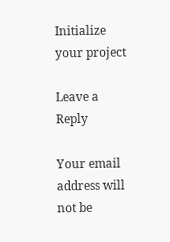Initialize your project

Leave a Reply

Your email address will not be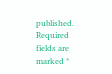published. Required fields are marked *